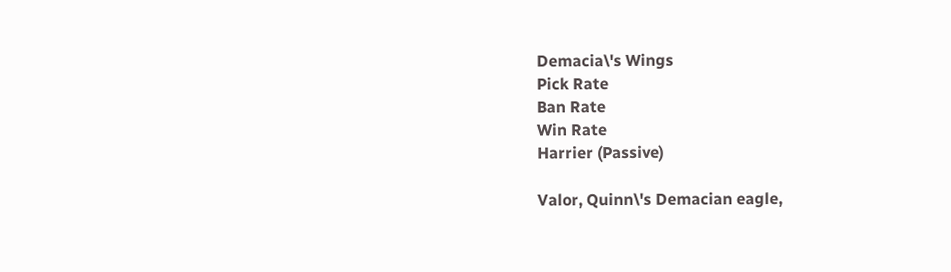Demacia\'s Wings
Pick Rate
Ban Rate
Win Rate
Harrier (Passive)

Valor, Quinn\'s Demacian eagle,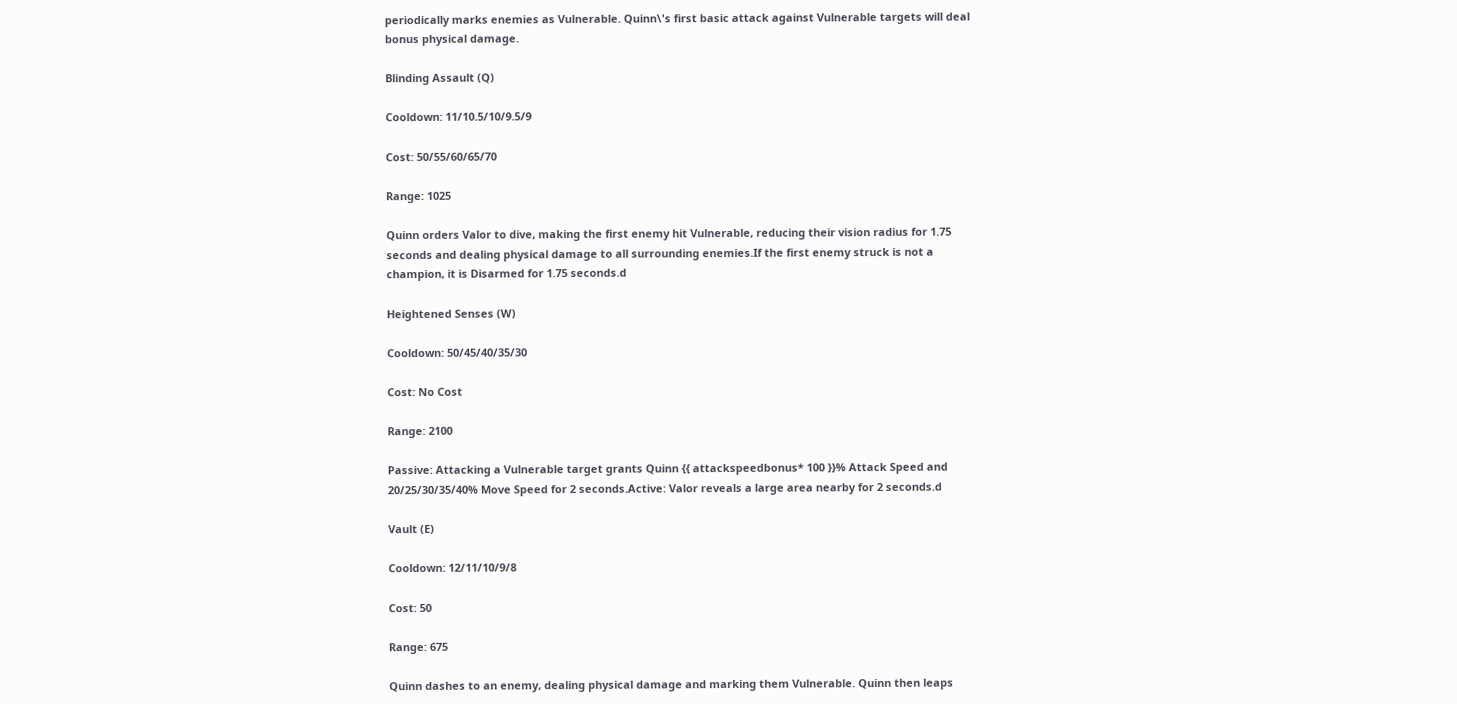periodically marks enemies as Vulnerable. Quinn\'s first basic attack against Vulnerable targets will deal bonus physical damage.

Blinding Assault (Q)

Cooldown: 11/10.5/10/9.5/9

Cost: 50/55/60/65/70

Range: 1025

Quinn orders Valor to dive, making the first enemy hit Vulnerable, reducing their vision radius for 1.75 seconds and dealing physical damage to all surrounding enemies.If the first enemy struck is not a champion, it is Disarmed for 1.75 seconds.d

Heightened Senses (W)

Cooldown: 50/45/40/35/30

Cost: No Cost

Range: 2100

Passive: Attacking a Vulnerable target grants Quinn {{ attackspeedbonus* 100 }}% Attack Speed and 20/25/30/35/40% Move Speed for 2 seconds.Active: Valor reveals a large area nearby for 2 seconds.d

Vault (E)

Cooldown: 12/11/10/9/8

Cost: 50

Range: 675

Quinn dashes to an enemy, dealing physical damage and marking them Vulnerable. Quinn then leaps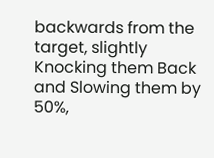backwards from the target, slightly Knocking them Back and Slowing them by 50%,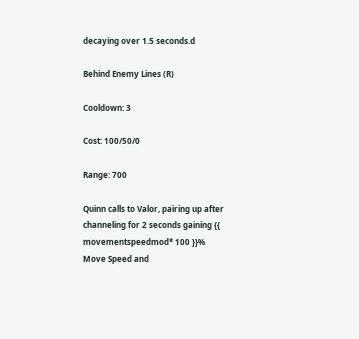decaying over 1.5 seconds.d

Behind Enemy Lines (R)

Cooldown: 3

Cost: 100/50/0

Range: 700

Quinn calls to Valor, pairing up after channeling for 2 seconds gaining {{ movementspeedmod* 100 }}% Move Speed and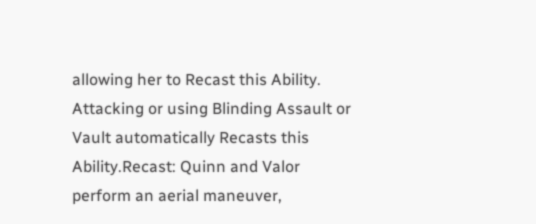allowing her to Recast this Ability. Attacking or using Blinding Assault or Vault automatically Recasts this Ability.Recast: Quinn and Valor perform an aerial maneuver,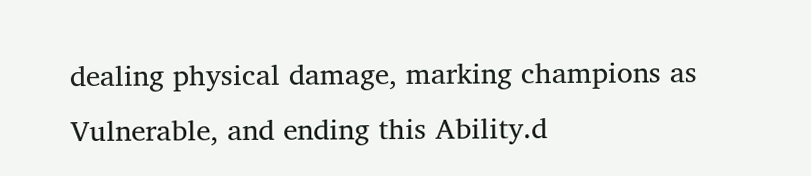dealing physical damage, marking champions as Vulnerable, and ending this Ability.d